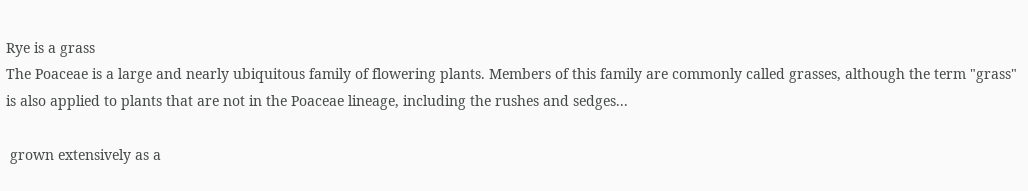Rye is a grass
The Poaceae is a large and nearly ubiquitous family of flowering plants. Members of this family are commonly called grasses, although the term "grass" is also applied to plants that are not in the Poaceae lineage, including the rushes and sedges...

 grown extensively as a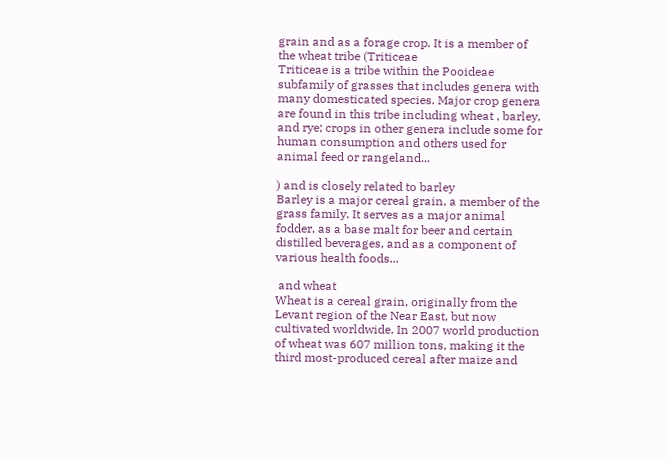grain and as a forage crop. It is a member of the wheat tribe (Triticeae
Triticeae is a tribe within the Pooideae subfamily of grasses that includes genera with many domesticated species. Major crop genera are found in this tribe including wheat , barley, and rye; crops in other genera include some for human consumption and others used for animal feed or rangeland...

) and is closely related to barley
Barley is a major cereal grain, a member of the grass family. It serves as a major animal fodder, as a base malt for beer and certain distilled beverages, and as a component of various health foods...

 and wheat
Wheat is a cereal grain, originally from the Levant region of the Near East, but now cultivated worldwide. In 2007 world production of wheat was 607 million tons, making it the third most-produced cereal after maize and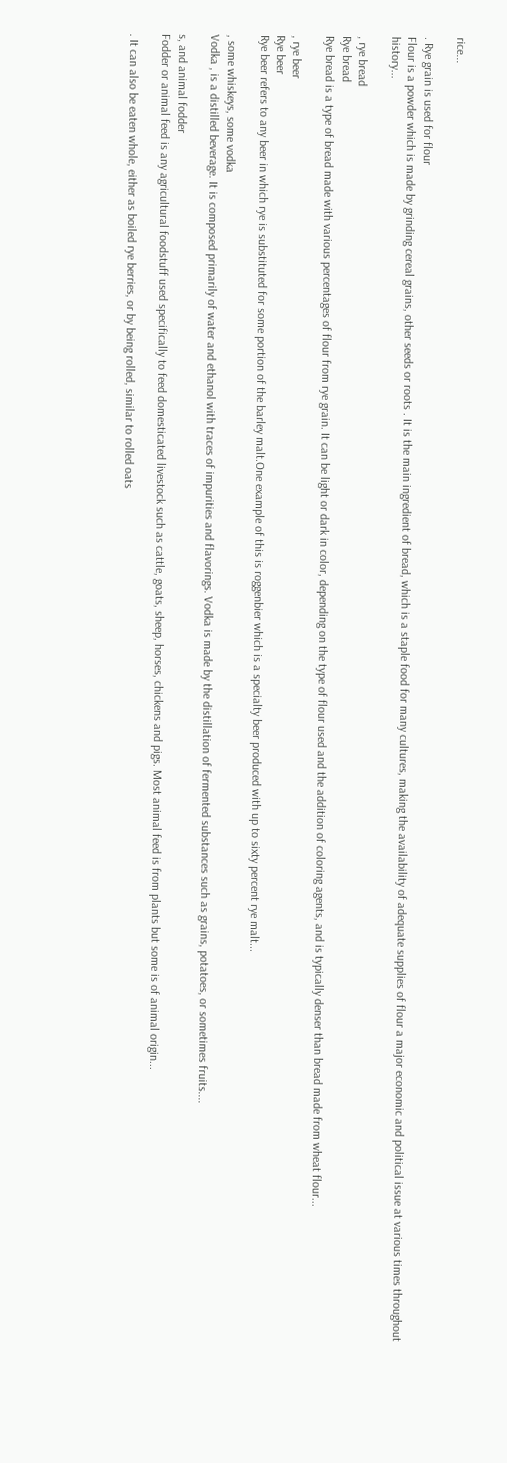rice...

. Rye grain is used for flour
Flour is a powder which is made by grinding cereal grains, other seeds or roots . It is the main ingredient of bread, which is a staple food for many cultures, making the availability of adequate supplies of flour a major economic and political issue at various times throughout history...

, rye bread
Rye bread
Rye bread is a type of bread made with various percentages of flour from rye grain. It can be light or dark in color, depending on the type of flour used and the addition of coloring agents, and is typically denser than bread made from wheat flour...

, rye beer
Rye beer
Rye beer refers to any beer in which rye is substituted for some portion of the barley malt.One example of this is roggenbier which is a specialty beer produced with up to sixty percent rye malt...

, some whiskeys, some vodka
Vodka , is a distilled beverage. It is composed primarily of water and ethanol with traces of impurities and flavorings. Vodka is made by the distillation of fermented substances such as grains, potatoes, or sometimes fruits....

s, and animal fodder
Fodder or animal feed is any agricultural foodstuff used specifically to feed domesticated livestock such as cattle, goats, sheep, horses, chickens and pigs. Most animal feed is from plants but some is of animal origin...

. It can also be eaten whole, either as boiled rye berries, or by being rolled, similar to rolled oats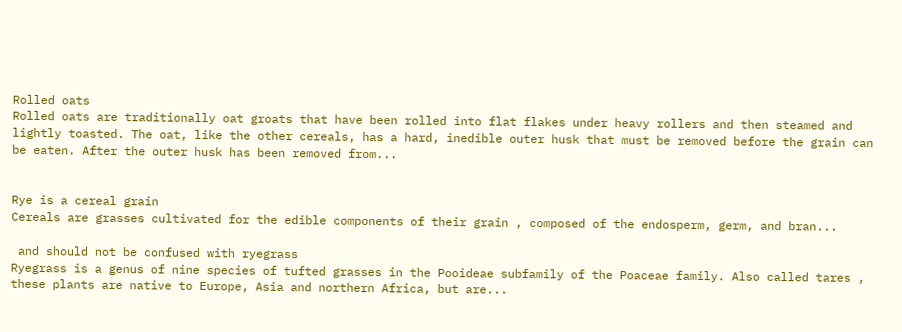Rolled oats
Rolled oats are traditionally oat groats that have been rolled into flat flakes under heavy rollers and then steamed and lightly toasted. The oat, like the other cereals, has a hard, inedible outer husk that must be removed before the grain can be eaten. After the outer husk has been removed from...


Rye is a cereal grain
Cereals are grasses cultivated for the edible components of their grain , composed of the endosperm, germ, and bran...

 and should not be confused with ryegrass
Ryegrass is a genus of nine species of tufted grasses in the Pooideae subfamily of the Poaceae family. Also called tares , these plants are native to Europe, Asia and northern Africa, but are...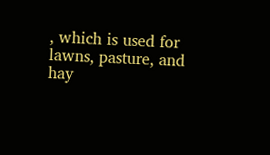, which is used for lawns, pasture, and hay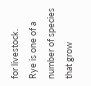for livestock.
Rye is one of a number of species that grow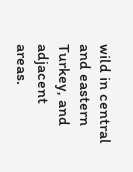wild in central and eastern Turkey, and adjacent areas.